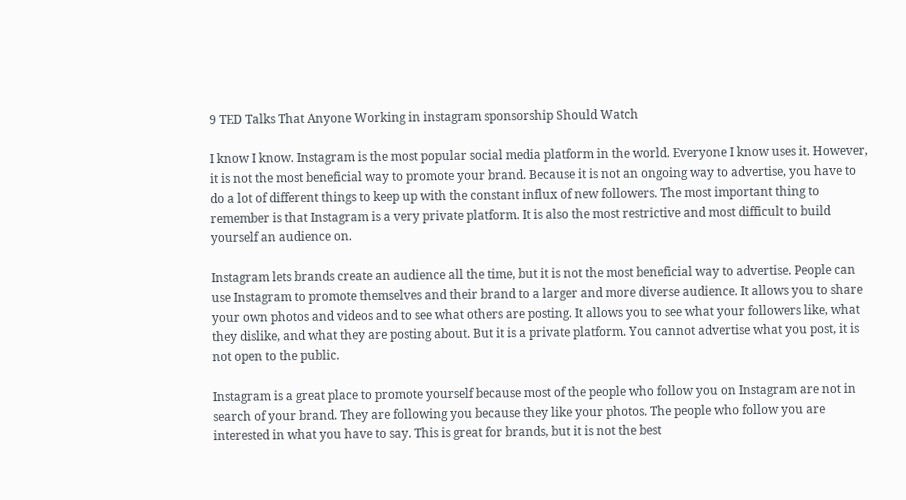9 TED Talks That Anyone Working in instagram sponsorship Should Watch

I know I know. Instagram is the most popular social media platform in the world. Everyone I know uses it. However, it is not the most beneficial way to promote your brand. Because it is not an ongoing way to advertise, you have to do a lot of different things to keep up with the constant influx of new followers. The most important thing to remember is that Instagram is a very private platform. It is also the most restrictive and most difficult to build yourself an audience on.

Instagram lets brands create an audience all the time, but it is not the most beneficial way to advertise. People can use Instagram to promote themselves and their brand to a larger and more diverse audience. It allows you to share your own photos and videos and to see what others are posting. It allows you to see what your followers like, what they dislike, and what they are posting about. But it is a private platform. You cannot advertise what you post, it is not open to the public.

Instagram is a great place to promote yourself because most of the people who follow you on Instagram are not in search of your brand. They are following you because they like your photos. The people who follow you are interested in what you have to say. This is great for brands, but it is not the best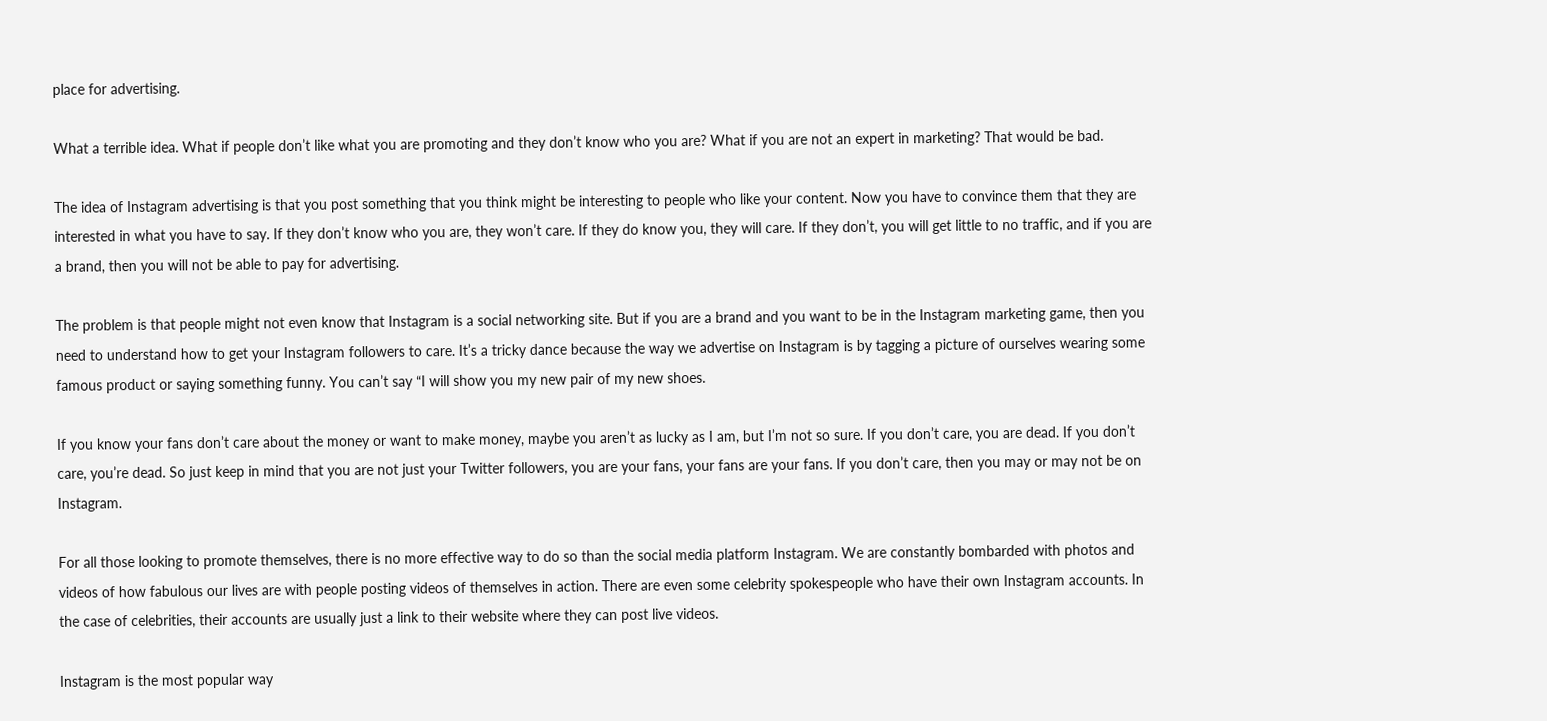place for advertising.

What a terrible idea. What if people don’t like what you are promoting and they don’t know who you are? What if you are not an expert in marketing? That would be bad.

The idea of Instagram advertising is that you post something that you think might be interesting to people who like your content. Now you have to convince them that they are interested in what you have to say. If they don’t know who you are, they won’t care. If they do know you, they will care. If they don’t, you will get little to no traffic, and if you are a brand, then you will not be able to pay for advertising.

The problem is that people might not even know that Instagram is a social networking site. But if you are a brand and you want to be in the Instagram marketing game, then you need to understand how to get your Instagram followers to care. It’s a tricky dance because the way we advertise on Instagram is by tagging a picture of ourselves wearing some famous product or saying something funny. You can’t say “I will show you my new pair of my new shoes.

If you know your fans don’t care about the money or want to make money, maybe you aren’t as lucky as I am, but I’m not so sure. If you don’t care, you are dead. If you don’t care, you’re dead. So just keep in mind that you are not just your Twitter followers, you are your fans, your fans are your fans. If you don’t care, then you may or may not be on Instagram.

For all those looking to promote themselves, there is no more effective way to do so than the social media platform Instagram. We are constantly bombarded with photos and videos of how fabulous our lives are with people posting videos of themselves in action. There are even some celebrity spokespeople who have their own Instagram accounts. In the case of celebrities, their accounts are usually just a link to their website where they can post live videos.

Instagram is the most popular way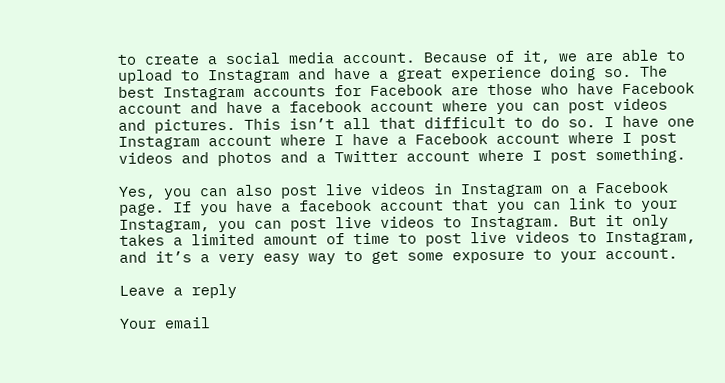to create a social media account. Because of it, we are able to upload to Instagram and have a great experience doing so. The best Instagram accounts for Facebook are those who have Facebook account and have a facebook account where you can post videos and pictures. This isn’t all that difficult to do so. I have one Instagram account where I have a Facebook account where I post videos and photos and a Twitter account where I post something.

Yes, you can also post live videos in Instagram on a Facebook page. If you have a facebook account that you can link to your Instagram, you can post live videos to Instagram. But it only takes a limited amount of time to post live videos to Instagram, and it’s a very easy way to get some exposure to your account.

Leave a reply

Your email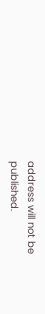address will not be published.